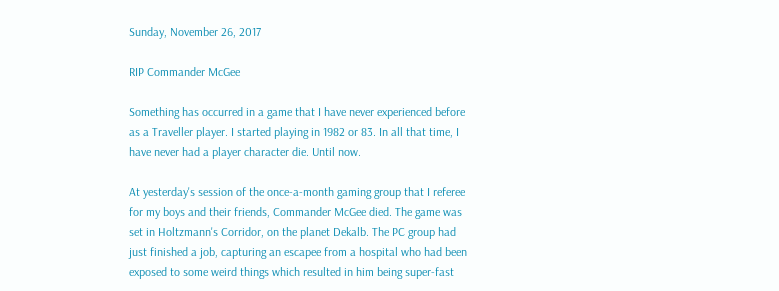Sunday, November 26, 2017

RIP Commander McGee

Something has occurred in a game that I have never experienced before as a Traveller player. I started playing in 1982 or 83. In all that time, I have never had a player character die. Until now.

At yesterday's session of the once-a-month gaming group that I referee for my boys and their friends, Commander McGee died. The game was set in Holtzmann's Corridor, on the planet Dekalb. The PC group had just finished a job, capturing an escapee from a hospital who had been exposed to some weird things which resulted in him being super-fast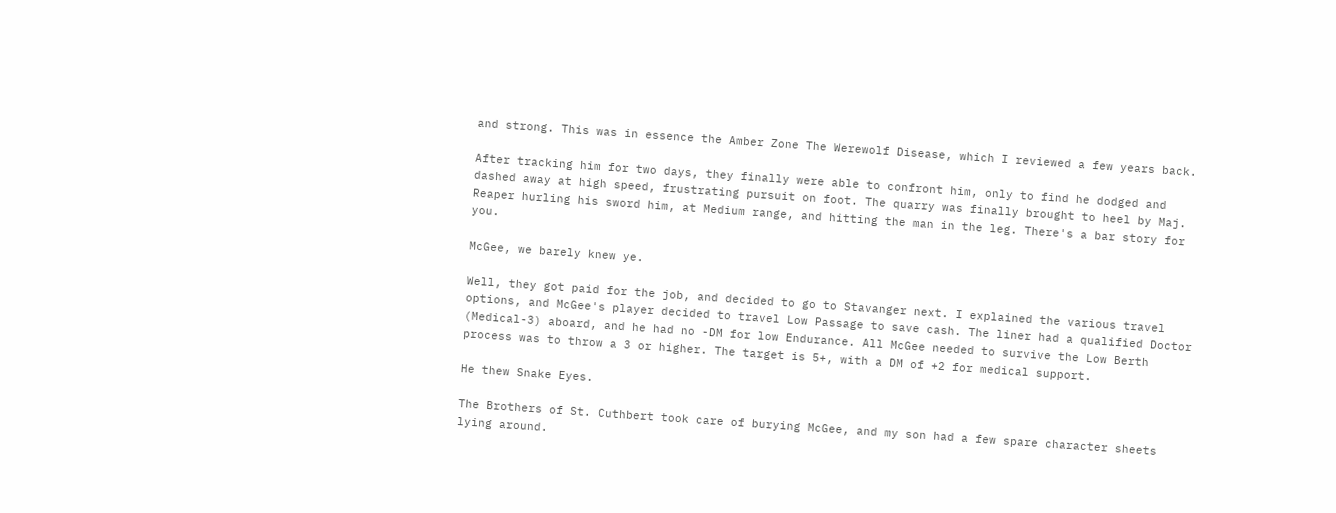and strong. This was in essence the Amber Zone The Werewolf Disease, which I reviewed a few years back.

After tracking him for two days, they finally were able to confront him, only to find he dodged and dashed away at high speed, frustrating pursuit on foot. The quarry was finally brought to heel by Maj. Reaper hurling his sword him, at Medium range, and hitting the man in the leg. There's a bar story for you.

McGee, we barely knew ye.

Well, they got paid for the job, and decided to go to Stavanger next. I explained the various travel options, and McGee's player decided to travel Low Passage to save cash. The liner had a qualified Doctor (Medical-3) aboard, and he had no -DM for low Endurance. All McGee needed to survive the Low Berth process was to throw a 3 or higher. The target is 5+, with a DM of +2 for medical support.

He thew Snake Eyes.

The Brothers of St. Cuthbert took care of burying McGee, and my son had a few spare character sheets lying around.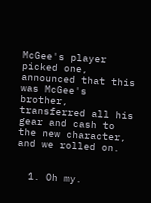McGee's player picked one, announced that this was McGee's brother, transferred all his gear and cash to the new character, and we rolled on.


  1. Oh my.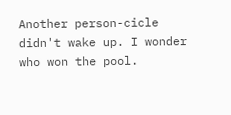Another person-cicle didn't wake up. I wonder who won the pool.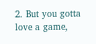2. But you gotta love a game,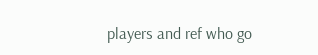players and ref who go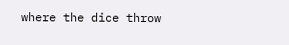where the dice throw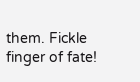them. Fickle finger of fate!